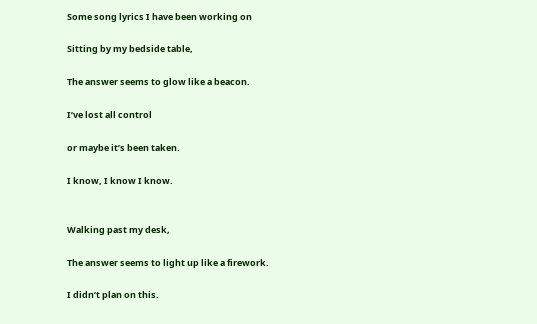Some song lyrics I have been working on

Sitting by my bedside table,

The answer seems to glow like a beacon.

I’ve lost all control

or maybe it’s been taken.

I know, I know I know.


Walking past my desk,

The answer seems to light up like a firework.

I didn’t plan on this.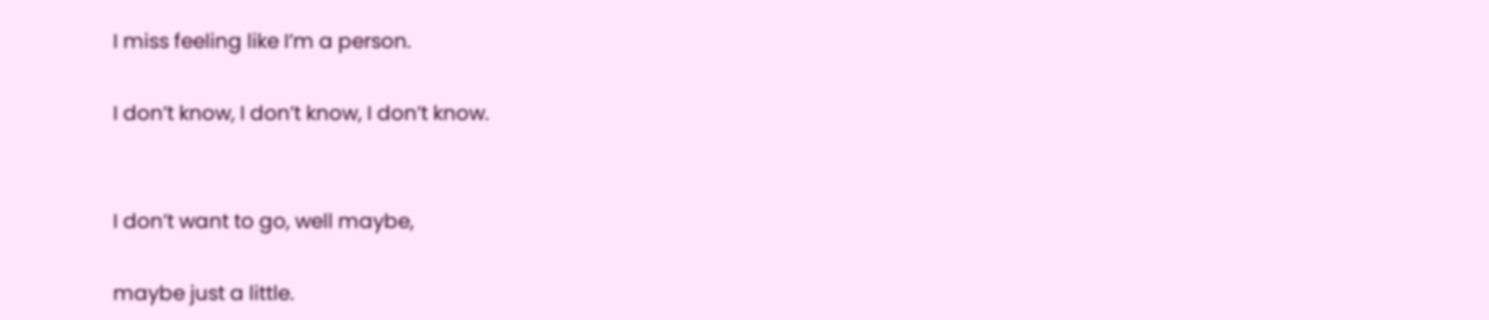I miss feeling like I’m a person.

I don’t know, I don’t know, I don’t know.


I don’t want to go, well maybe,

maybe just a little.